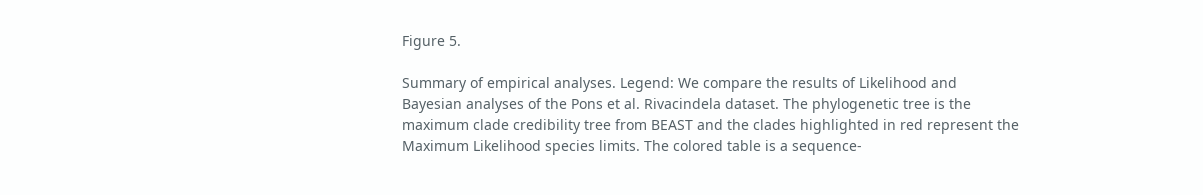Figure 5.

Summary of empirical analyses. Legend: We compare the results of Likelihood and Bayesian analyses of the Pons et al. Rivacindela dataset. The phylogenetic tree is the maximum clade credibility tree from BEAST and the clades highlighted in red represent the Maximum Likelihood species limits. The colored table is a sequence-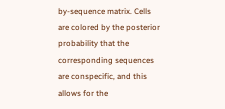by-sequence matrix. Cells are colored by the posterior probability that the corresponding sequences are conspecific, and this allows for the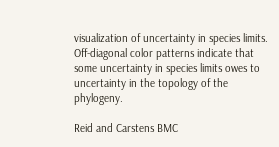visualization of uncertainty in species limits. Off-diagonal color patterns indicate that some uncertainty in species limits owes to uncertainty in the topology of the phylogeny.

Reid and Carstens BMC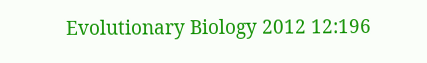Evolutionary Biology 2012 12:196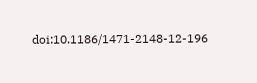doi:10.1186/1471-2148-12-196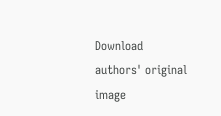Download authors' original image